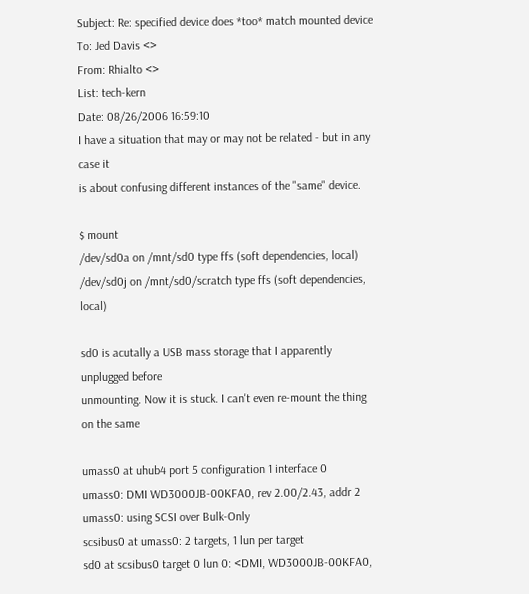Subject: Re: specified device does *too* match mounted device
To: Jed Davis <>
From: Rhialto <>
List: tech-kern
Date: 08/26/2006 16:59:10
I have a situation that may or may not be related - but in any case it
is about confusing different instances of the "same" device.

$ mount
/dev/sd0a on /mnt/sd0 type ffs (soft dependencies, local)
/dev/sd0j on /mnt/sd0/scratch type ffs (soft dependencies, local)

sd0 is acutally a USB mass storage that I apparently unplugged before
unmounting. Now it is stuck. I can't even re-mount the thing on the same

umass0 at uhub4 port 5 configuration 1 interface 0
umass0: DMI WD3000JB-00KFA0, rev 2.00/2.43, addr 2
umass0: using SCSI over Bulk-Only
scsibus0 at umass0: 2 targets, 1 lun per target
sd0 at scsibus0 target 0 lun 0: <DMI, WD3000JB-00KFA0,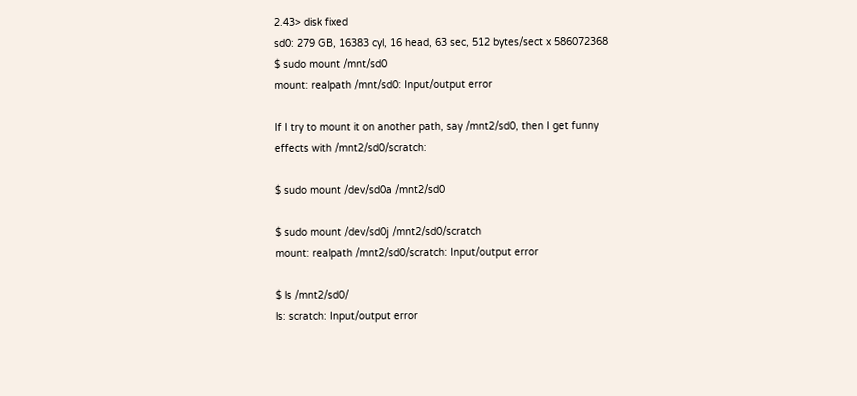2.43> disk fixed
sd0: 279 GB, 16383 cyl, 16 head, 63 sec, 512 bytes/sect x 586072368
$ sudo mount /mnt/sd0
mount: realpath /mnt/sd0: Input/output error

If I try to mount it on another path, say /mnt2/sd0, then I get funny
effects with /mnt2/sd0/scratch:

$ sudo mount /dev/sd0a /mnt2/sd0

$ sudo mount /dev/sd0j /mnt2/sd0/scratch
mount: realpath /mnt2/sd0/scratch: Input/output error

$ ls /mnt2/sd0/
ls: scratch: Input/output error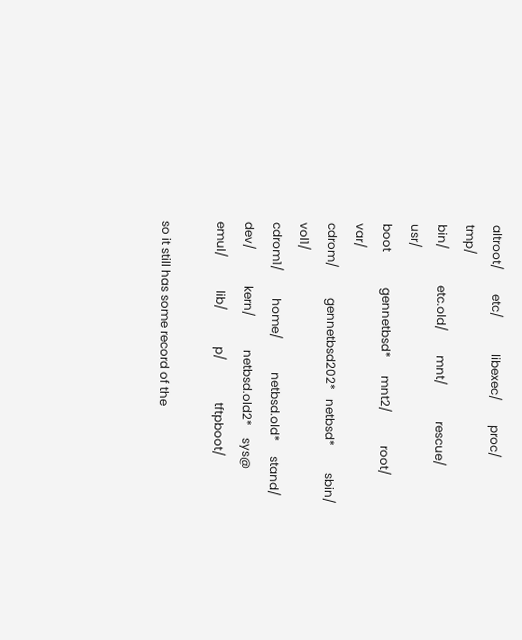altroot/        etc/            libexec/        proc/           tmp/
bin/            etc.old/        mnt/            rescue/         usr/
boot            gennetbsd*      mnt2/           root/           var/
cdrom/          gennetbsd202*   netbsd*         sbin/           vol1/
cdrom1/         home/           netbsd.old*     stand/
dev/            kern/           netbsd.old2*    sys@
emul/           lib/            p/              tftpboot/

so it still has some record of the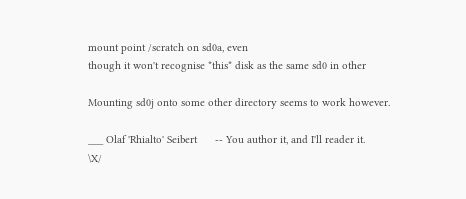mount point /scratch on sd0a, even
though it won't recognise *this* disk as the same sd0 in other

Mounting sd0j onto some other directory seems to work however.

___ Olaf 'Rhialto' Seibert      -- You author it, and I'll reader it.
\X/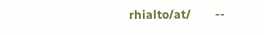rhialto/at/        --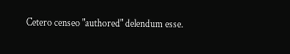Cetero censeo "authored" delendum esse.